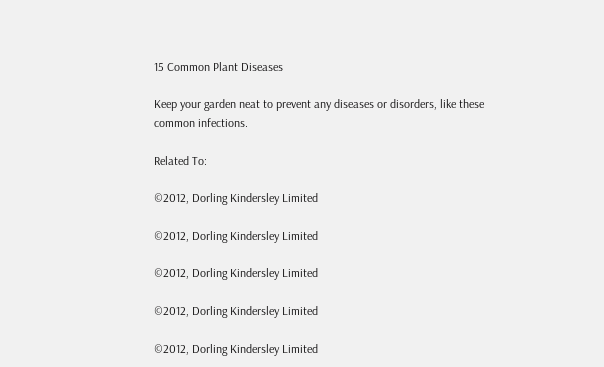15 Common Plant Diseases

Keep your garden neat to prevent any diseases or disorders, like these common infections.

Related To:

©2012, Dorling Kindersley Limited

©2012, Dorling Kindersley Limited

©2012, Dorling Kindersley Limited

©2012, Dorling Kindersley Limited

©2012, Dorling Kindersley Limited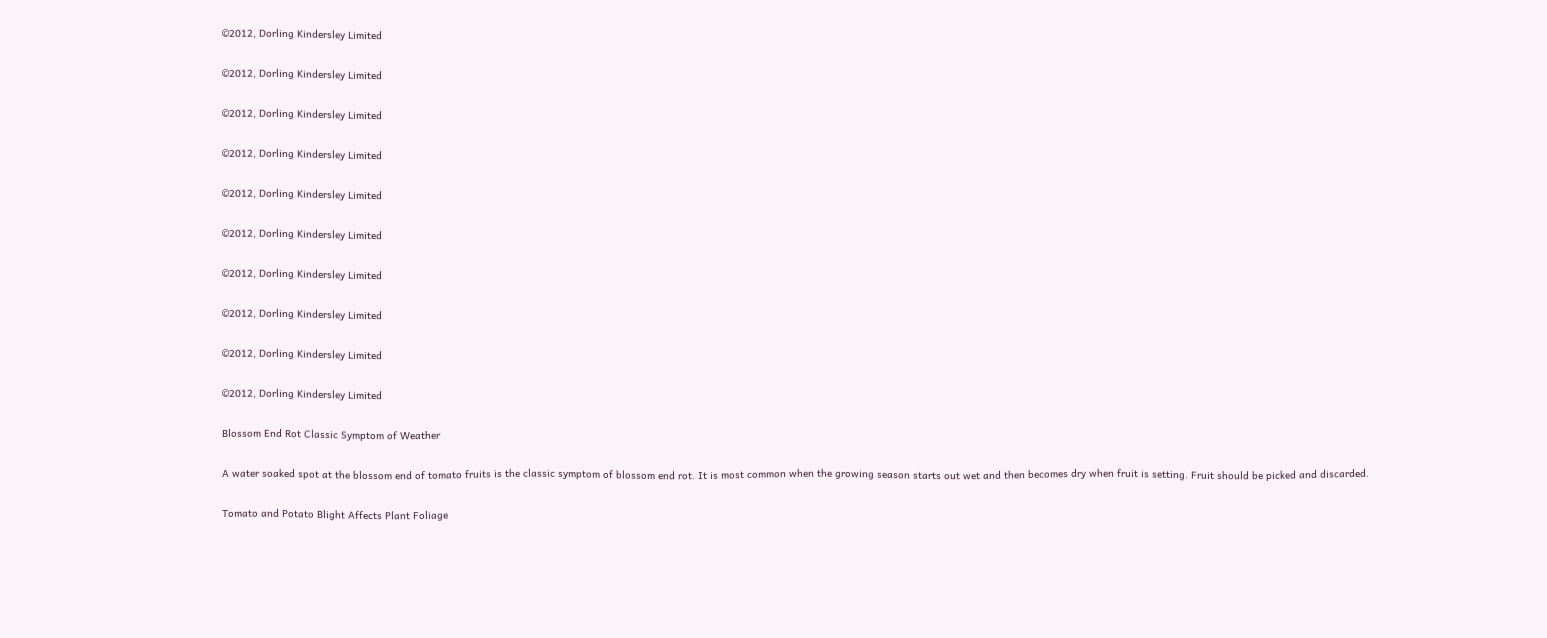©2012, Dorling Kindersley Limited

©2012, Dorling Kindersley Limited

©2012, Dorling Kindersley Limited

©2012, Dorling Kindersley Limited

©2012, Dorling Kindersley Limited

©2012, Dorling Kindersley Limited

©2012, Dorling Kindersley Limited

©2012, Dorling Kindersley Limited

©2012, Dorling Kindersley Limited

©2012, Dorling Kindersley Limited

Blossom End Rot Classic Symptom of Weather

A water soaked spot at the blossom end of tomato fruits is the classic symptom of blossom end rot. It is most common when the growing season starts out wet and then becomes dry when fruit is setting. Fruit should be picked and discarded.

Tomato and Potato Blight Affects Plant Foliage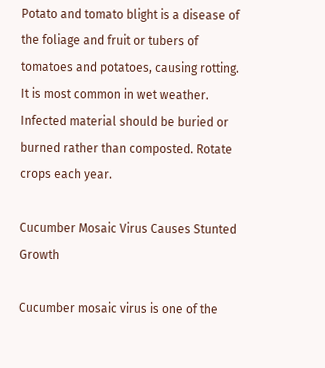Potato and tomato blight is a disease of the foliage and fruit or tubers of tomatoes and potatoes, causing rotting. It is most common in wet weather. Infected material should be buried or burned rather than composted. Rotate crops each year.

Cucumber Mosaic Virus Causes Stunted Growth

Cucumber mosaic virus is one of the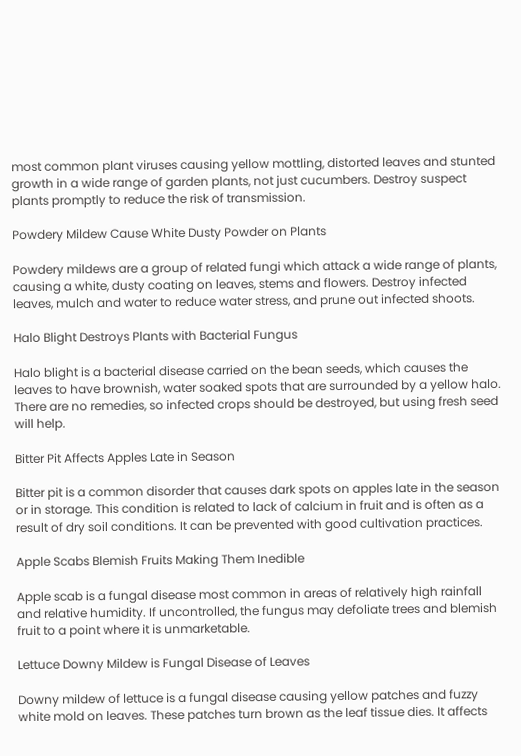most common plant viruses causing yellow mottling, distorted leaves and stunted growth in a wide range of garden plants, not just cucumbers. Destroy suspect plants promptly to reduce the risk of transmission.

Powdery Mildew Cause White Dusty Powder on Plants

Powdery mildews are a group of related fungi which attack a wide range of plants, causing a white, dusty coating on leaves, stems and flowers. Destroy infected leaves, mulch and water to reduce water stress, and prune out infected shoots.

Halo Blight Destroys Plants with Bacterial Fungus

Halo blight is a bacterial disease carried on the bean seeds, which causes the leaves to have brownish, water soaked spots that are surrounded by a yellow halo. There are no remedies, so infected crops should be destroyed, but using fresh seed will help.

Bitter Pit Affects Apples Late in Season

Bitter pit is a common disorder that causes dark spots on apples late in the season or in storage. This condition is related to lack of calcium in fruit and is often as a result of dry soil conditions. It can be prevented with good cultivation practices.

Apple Scabs Blemish Fruits Making Them Inedible

Apple scab is a fungal disease most common in areas of relatively high rainfall and relative humidity. If uncontrolled, the fungus may defoliate trees and blemish fruit to a point where it is unmarketable.

Lettuce Downy Mildew is Fungal Disease of Leaves

Downy mildew of lettuce is a fungal disease causing yellow patches and fuzzy white mold on leaves. These patches turn brown as the leaf tissue dies. It affects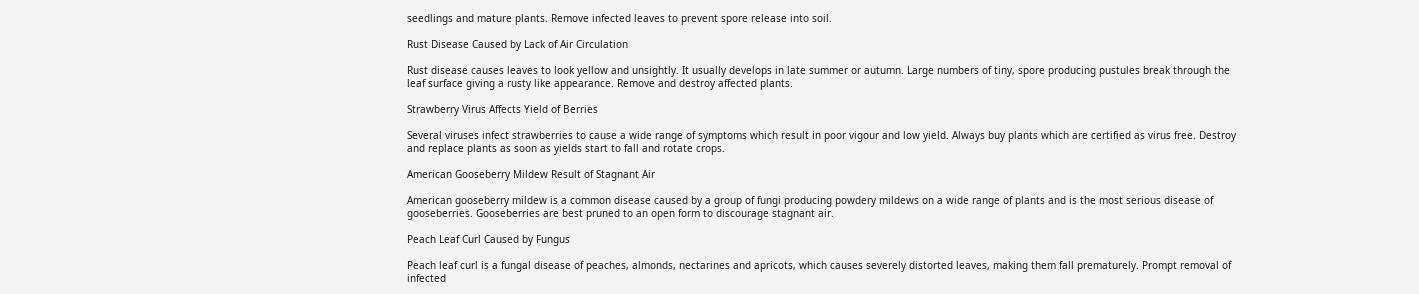seedlings and mature plants. Remove infected leaves to prevent spore release into soil.

Rust Disease Caused by Lack of Air Circulation

Rust disease causes leaves to look yellow and unsightly. It usually develops in late summer or autumn. Large numbers of tiny, spore producing pustules break through the leaf surface giving a rusty like appearance. Remove and destroy affected plants.

Strawberry Virus Affects Yield of Berries

Several viruses infect strawberries to cause a wide range of symptoms which result in poor vigour and low yield. Always buy plants which are certified as virus free. Destroy and replace plants as soon as yields start to fall and rotate crops.

American Gooseberry Mildew Result of Stagnant Air

American gooseberry mildew is a common disease caused by a group of fungi producing powdery mildews on a wide range of plants and is the most serious disease of gooseberries. Gooseberries are best pruned to an open form to discourage stagnant air.

Peach Leaf Curl Caused by Fungus

Peach leaf curl is a fungal disease of peaches, almonds, nectarines and apricots, which causes severely distorted leaves, making them fall prematurely. Prompt removal of infected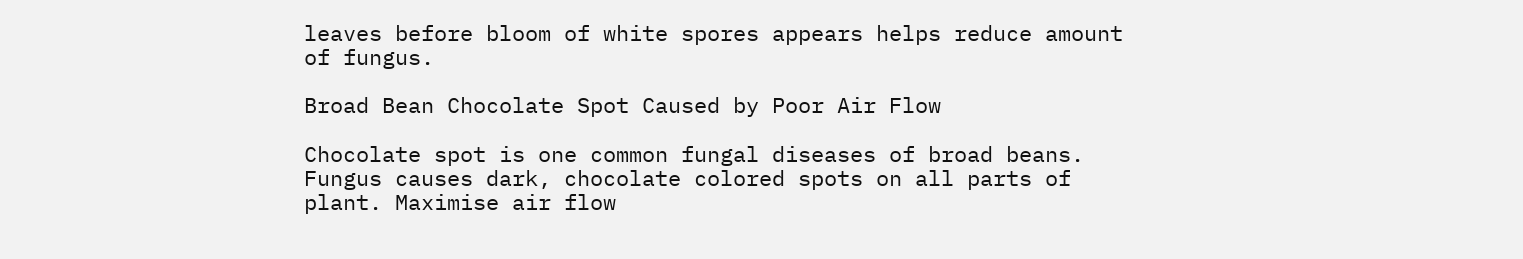leaves before bloom of white spores appears helps reduce amount of fungus.

Broad Bean Chocolate Spot Caused by Poor Air Flow

Chocolate spot is one common fungal diseases of broad beans. Fungus causes dark, chocolate colored spots on all parts of plant. Maximise air flow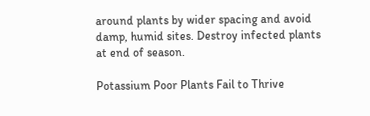around plants by wider spacing and avoid damp, humid sites. Destroy infected plants at end of season.

Potassium Poor Plants Fail to Thrive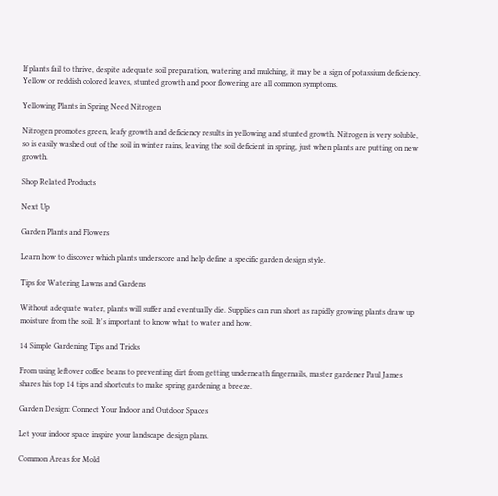If plants fail to thrive, despite adequate soil preparation, watering and mulching, it may be a sign of potassium deficiency. Yellow or reddish colored leaves, stunted growth and poor flowering are all common symptoms.

Yellowing Plants in Spring Need Nitrogen

Nitrogen promotes green, leafy growth and deficiency results in yellowing and stunted growth. Nitrogen is very soluble, so is easily washed out of the soil in winter rains, leaving the soil deficient in spring, just when plants are putting on new growth.

Shop Related Products

Next Up

Garden Plants and Flowers

Learn how to discover which plants underscore and help define a specific garden design style.

Tips for Watering Lawns and Gardens

Without adequate water, plants will suffer and eventually die. Supplies can run short as rapidly growing plants draw up moisture from the soil. It's important to know what to water and how.

14 Simple Gardening Tips and Tricks

From using leftover coffee beans to preventing dirt from getting underneath fingernails, master gardener Paul James shares his top 14 tips and shortcuts to make spring gardening a breeze.

Garden Design: Connect Your Indoor and Outdoor Spaces

Let your indoor space inspire your landscape design plans.

Common Areas for Mold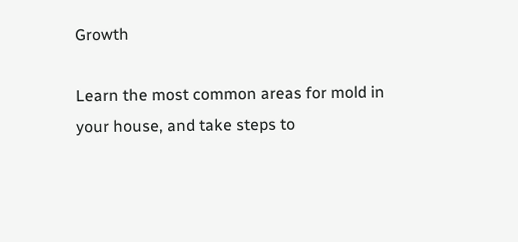Growth

Learn the most common areas for mold in your house, and take steps to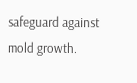safeguard against mold growth.